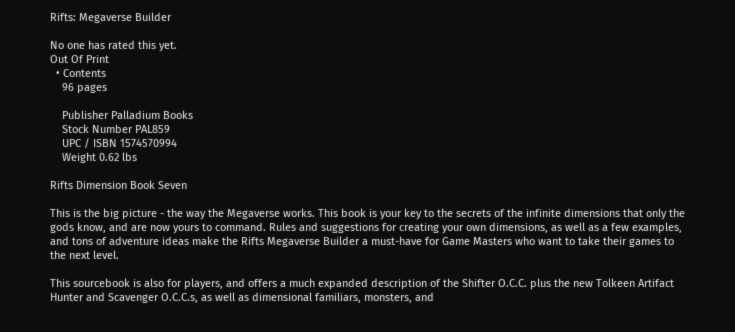Rifts: Megaverse Builder

No one has rated this yet.
Out Of Print
  • Contents
    96 pages

    Publisher Palladium Books
    Stock Number PAL859
    UPC / ISBN 1574570994
    Weight 0.62 lbs

Rifts Dimension Book Seven

This is the big picture - the way the Megaverse works. This book is your key to the secrets of the infinite dimensions that only the gods know, and are now yours to command. Rules and suggestions for creating your own dimensions, as well as a few examples, and tons of adventure ideas make the Rifts Megaverse Builder a must-have for Game Masters who want to take their games to the next level.

This sourcebook is also for players, and offers a much expanded description of the Shifter O.C.C. plus the new Tolkeen Artifact Hunter and Scavenger O.C.C.s, as well as dimensional familiars, monsters, and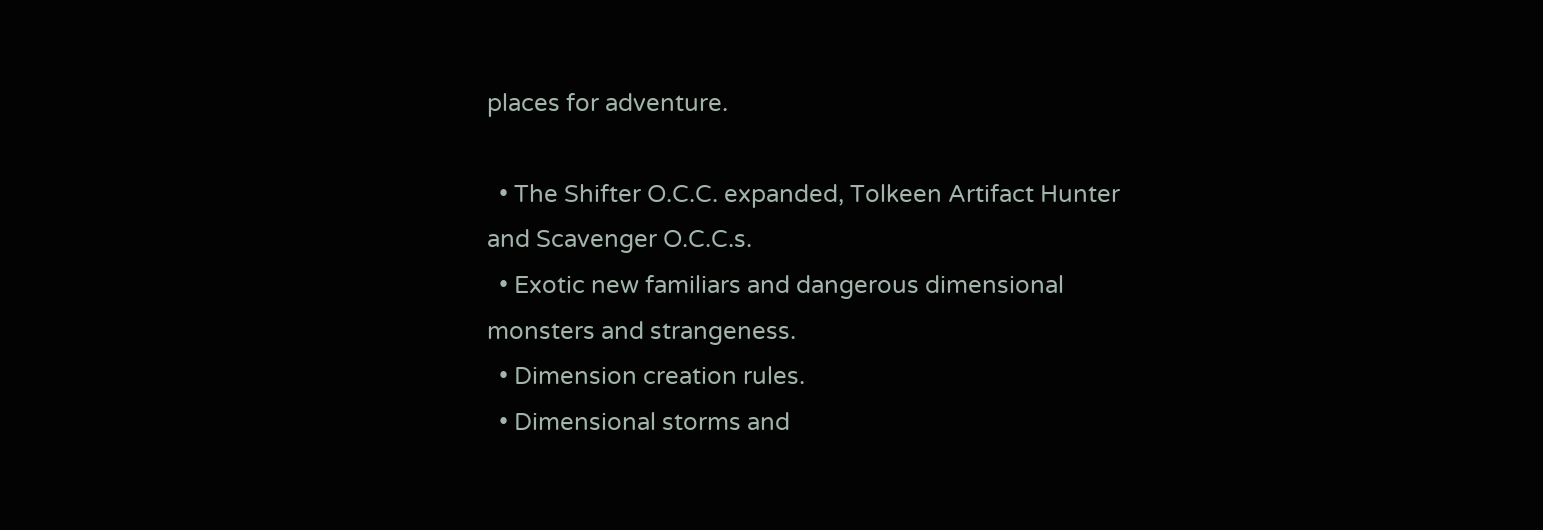places for adventure.

  • The Shifter O.C.C. expanded, Tolkeen Artifact Hunter and Scavenger O.C.C.s.
  • Exotic new familiars and dangerous dimensional monsters and strangeness.
  • Dimension creation rules.
  • Dimensional storms and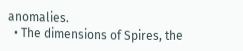anomalies.
  • The dimensions of Spires, the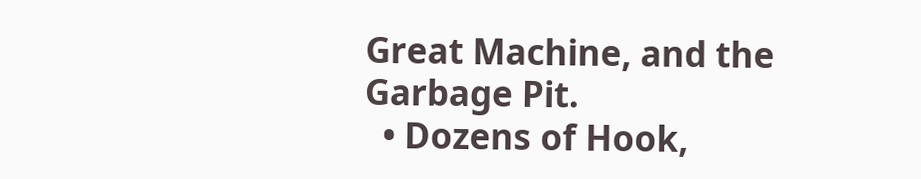Great Machine, and the Garbage Pit.
  • Dozens of Hook,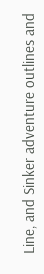Line, and Sinker adventure outlines and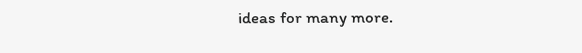ideas for many more.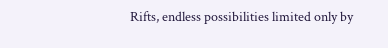Rifts, endless possibilities limited only by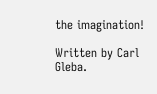the imagination!

Written by Carl Gleba.